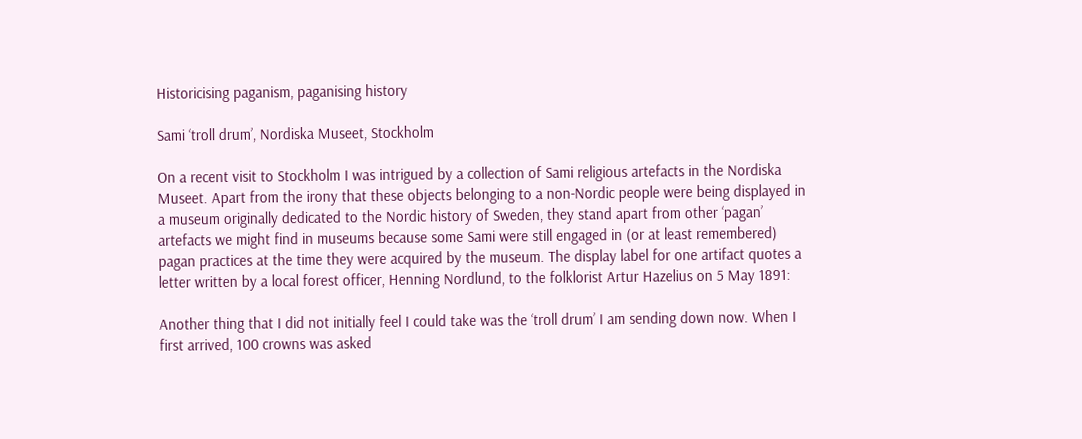Historicising paganism, paganising history

Sami ‘troll drum’, Nordiska Museet, Stockholm

On a recent visit to Stockholm I was intrigued by a collection of Sami religious artefacts in the Nordiska Museet. Apart from the irony that these objects belonging to a non-Nordic people were being displayed in a museum originally dedicated to the Nordic history of Sweden, they stand apart from other ‘pagan’ artefacts we might find in museums because some Sami were still engaged in (or at least remembered) pagan practices at the time they were acquired by the museum. The display label for one artifact quotes a letter written by a local forest officer, Henning Nordlund, to the folklorist Artur Hazelius on 5 May 1891:

Another thing that I did not initially feel I could take was the ‘troll drum’ I am sending down now. When I first arrived, 100 crowns was asked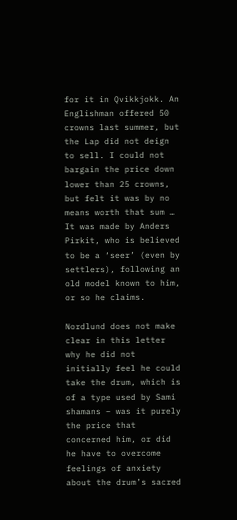for it in Qvikkjokk. An Englishman offered 50 crowns last summer, but the Lap did not deign to sell. I could not bargain the price down lower than 25 crowns, but felt it was by no means worth that sum … It was made by Anders Pirkit, who is believed to be a ‘seer’ (even by settlers), following an old model known to him, or so he claims.

Nordlund does not make clear in this letter why he did not initially feel he could take the drum, which is of a type used by Sami shamans – was it purely the price that concerned him, or did he have to overcome feelings of anxiety about the drum’s sacred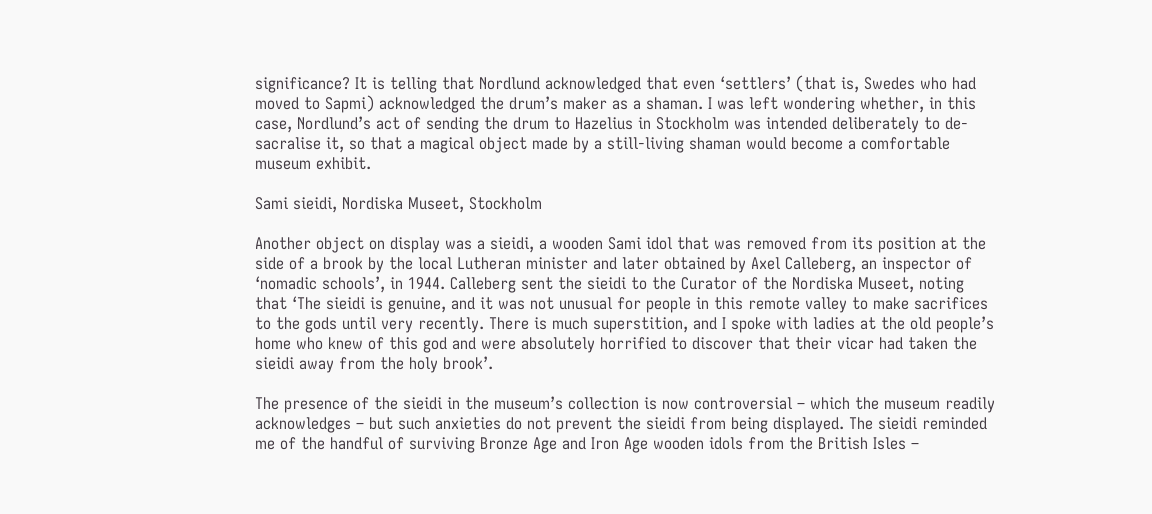significance? It is telling that Nordlund acknowledged that even ‘settlers’ (that is, Swedes who had moved to Sapmi) acknowledged the drum’s maker as a shaman. I was left wondering whether, in this case, Nordlund’s act of sending the drum to Hazelius in Stockholm was intended deliberately to de-sacralise it, so that a magical object made by a still-living shaman would become a comfortable museum exhibit.

Sami sieidi, Nordiska Museet, Stockholm

Another object on display was a sieidi, a wooden Sami idol that was removed from its position at the side of a brook by the local Lutheran minister and later obtained by Axel Calleberg, an inspector of ‘nomadic schools’, in 1944. Calleberg sent the sieidi to the Curator of the Nordiska Museet, noting that ‘The sieidi is genuine, and it was not unusual for people in this remote valley to make sacrifices to the gods until very recently. There is much superstition, and I spoke with ladies at the old people’s home who knew of this god and were absolutely horrified to discover that their vicar had taken the sieidi away from the holy brook’.

The presence of the sieidi in the museum’s collection is now controversial – which the museum readily acknowledges – but such anxieties do not prevent the sieidi from being displayed. The sieidi reminded me of the handful of surviving Bronze Age and Iron Age wooden idols from the British Isles –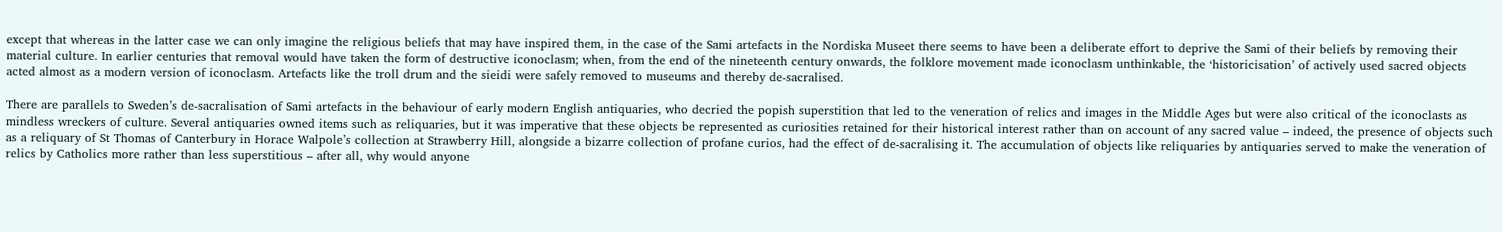except that whereas in the latter case we can only imagine the religious beliefs that may have inspired them, in the case of the Sami artefacts in the Nordiska Museet there seems to have been a deliberate effort to deprive the Sami of their beliefs by removing their material culture. In earlier centuries that removal would have taken the form of destructive iconoclasm; when, from the end of the nineteenth century onwards, the folklore movement made iconoclasm unthinkable, the ‘historicisation’ of actively used sacred objects acted almost as a modern version of iconoclasm. Artefacts like the troll drum and the sieidi were safely removed to museums and thereby de-sacralised.

There are parallels to Sweden’s de-sacralisation of Sami artefacts in the behaviour of early modern English antiquaries, who decried the popish superstition that led to the veneration of relics and images in the Middle Ages but were also critical of the iconoclasts as mindless wreckers of culture. Several antiquaries owned items such as reliquaries, but it was imperative that these objects be represented as curiosities retained for their historical interest rather than on account of any sacred value – indeed, the presence of objects such as a reliquary of St Thomas of Canterbury in Horace Walpole’s collection at Strawberry Hill, alongside a bizarre collection of profane curios, had the effect of de-sacralising it. The accumulation of objects like reliquaries by antiquaries served to make the veneration of relics by Catholics more rather than less superstitious – after all, why would anyone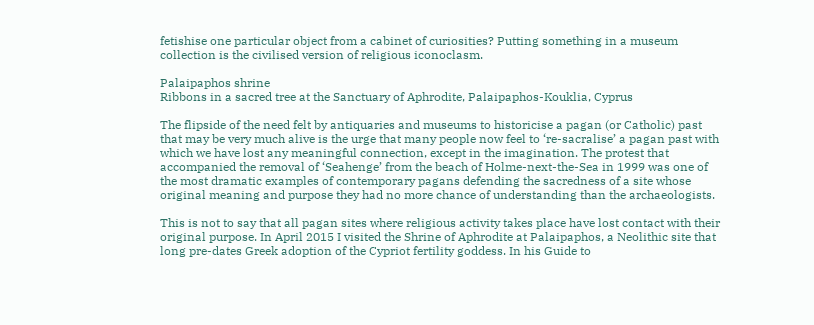fetishise one particular object from a cabinet of curiosities? Putting something in a museum collection is the civilised version of religious iconoclasm.

Palaipaphos shrine
Ribbons in a sacred tree at the Sanctuary of Aphrodite, Palaipaphos-Kouklia, Cyprus

The flipside of the need felt by antiquaries and museums to historicise a pagan (or Catholic) past that may be very much alive is the urge that many people now feel to ‘re-sacralise’ a pagan past with which we have lost any meaningful connection, except in the imagination. The protest that accompanied the removal of ‘Seahenge’ from the beach of Holme-next-the-Sea in 1999 was one of the most dramatic examples of contemporary pagans defending the sacredness of a site whose original meaning and purpose they had no more chance of understanding than the archaeologists.

This is not to say that all pagan sites where religious activity takes place have lost contact with their original purpose. In April 2015 I visited the Shrine of Aphrodite at Palaipaphos, a Neolithic site that long pre-dates Greek adoption of the Cypriot fertility goddess. In his Guide to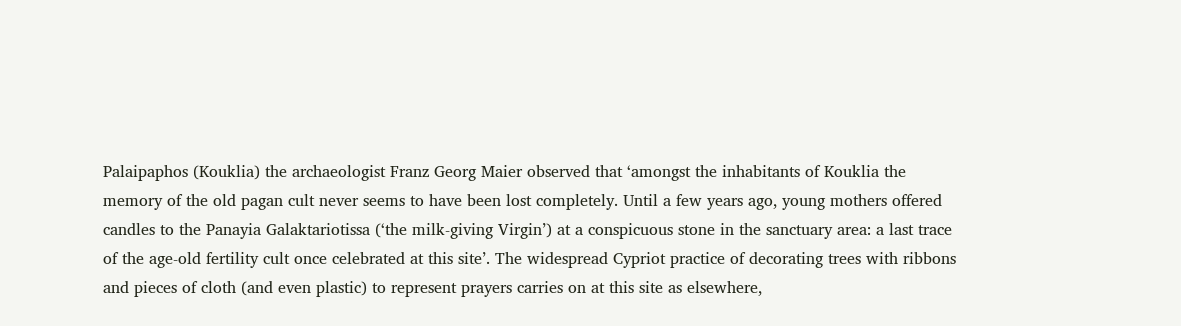Palaipaphos (Kouklia) the archaeologist Franz Georg Maier observed that ‘amongst the inhabitants of Kouklia the memory of the old pagan cult never seems to have been lost completely. Until a few years ago, young mothers offered candles to the Panayia Galaktariotissa (‘the milk-giving Virgin’) at a conspicuous stone in the sanctuary area: a last trace of the age-old fertility cult once celebrated at this site’. The widespread Cypriot practice of decorating trees with ribbons and pieces of cloth (and even plastic) to represent prayers carries on at this site as elsewhere,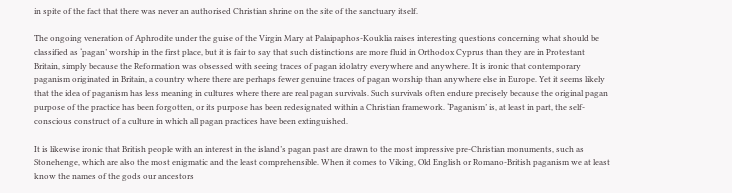in spite of the fact that there was never an authorised Christian shrine on the site of the sanctuary itself.

The ongoing veneration of Aphrodite under the guise of the Virgin Mary at Palaipaphos-Kouklia raises interesting questions concerning what should be classified as ‘pagan’ worship in the first place, but it is fair to say that such distinctions are more fluid in Orthodox Cyprus than they are in Protestant Britain, simply because the Reformation was obsessed with seeing traces of pagan idolatry everywhere and anywhere. It is ironic that contemporary paganism originated in Britain, a country where there are perhaps fewer genuine traces of pagan worship than anywhere else in Europe. Yet it seems likely that the idea of paganism has less meaning in cultures where there are real pagan survivals. Such survivals often endure precisely because the original pagan purpose of the practice has been forgotten, or its purpose has been redesignated within a Christian framework. ‘Paganism’ is, at least in part, the self-conscious construct of a culture in which all pagan practices have been extinguished.

It is likewise ironic that British people with an interest in the island’s pagan past are drawn to the most impressive pre-Christian monuments, such as Stonehenge, which are also the most enigmatic and the least comprehensible. When it comes to Viking, Old English or Romano-British paganism we at least know the names of the gods our ancestors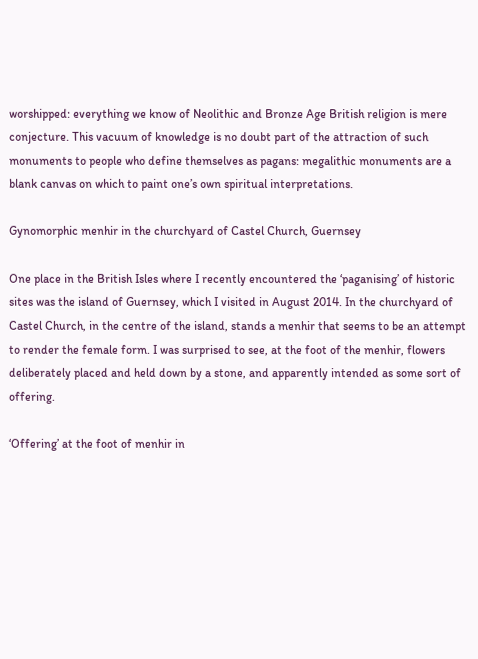worshipped: everything we know of Neolithic and Bronze Age British religion is mere conjecture. This vacuum of knowledge is no doubt part of the attraction of such monuments to people who define themselves as pagans: megalithic monuments are a blank canvas on which to paint one’s own spiritual interpretations.

Gynomorphic menhir in the churchyard of Castel Church, Guernsey

One place in the British Isles where I recently encountered the ‘paganising’ of historic sites was the island of Guernsey, which I visited in August 2014. In the churchyard of Castel Church, in the centre of the island, stands a menhir that seems to be an attempt to render the female form. I was surprised to see, at the foot of the menhir, flowers deliberately placed and held down by a stone, and apparently intended as some sort of offering.

‘Offering’ at the foot of menhir in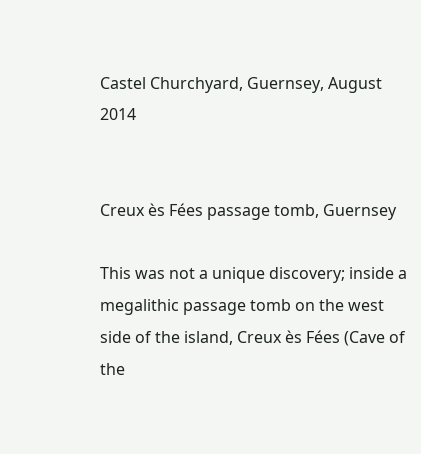Castel Churchyard, Guernsey, August 2014


Creux ès Fées passage tomb, Guernsey

This was not a unique discovery; inside a megalithic passage tomb on the west side of the island, Creux ès Fées (Cave of the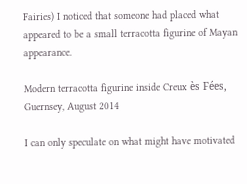Fairies) I noticed that someone had placed what appeared to be a small terracotta figurine of Mayan appearance.

Modern terracotta figurine inside Creux ès Fées, Guernsey, August 2014

I can only speculate on what might have motivated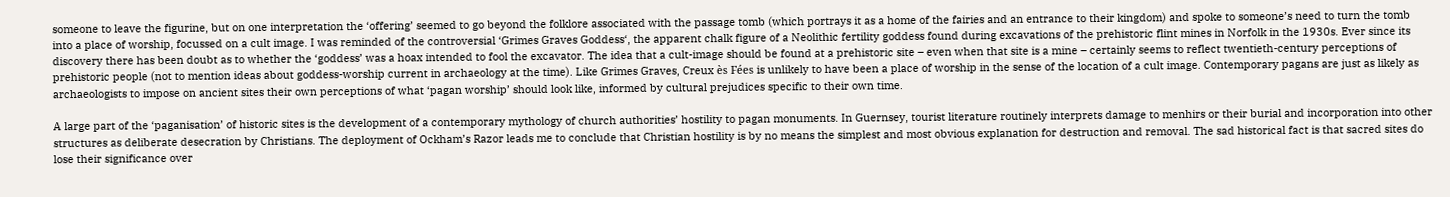someone to leave the figurine, but on one interpretation the ‘offering’ seemed to go beyond the folklore associated with the passage tomb (which portrays it as a home of the fairies and an entrance to their kingdom) and spoke to someone’s need to turn the tomb into a place of worship, focussed on a cult image. I was reminded of the controversial ‘Grimes Graves Goddess‘, the apparent chalk figure of a Neolithic fertility goddess found during excavations of the prehistoric flint mines in Norfolk in the 1930s. Ever since its discovery there has been doubt as to whether the ‘goddess’ was a hoax intended to fool the excavator. The idea that a cult-image should be found at a prehistoric site – even when that site is a mine – certainly seems to reflect twentieth-century perceptions of prehistoric people (not to mention ideas about goddess-worship current in archaeology at the time). Like Grimes Graves, Creux ès Fées is unlikely to have been a place of worship in the sense of the location of a cult image. Contemporary pagans are just as likely as archaeologists to impose on ancient sites their own perceptions of what ‘pagan worship’ should look like, informed by cultural prejudices specific to their own time.

A large part of the ‘paganisation’ of historic sites is the development of a contemporary mythology of church authorities’ hostility to pagan monuments. In Guernsey, tourist literature routinely interprets damage to menhirs or their burial and incorporation into other structures as deliberate desecration by Christians. The deployment of Ockham’s Razor leads me to conclude that Christian hostility is by no means the simplest and most obvious explanation for destruction and removal. The sad historical fact is that sacred sites do lose their significance over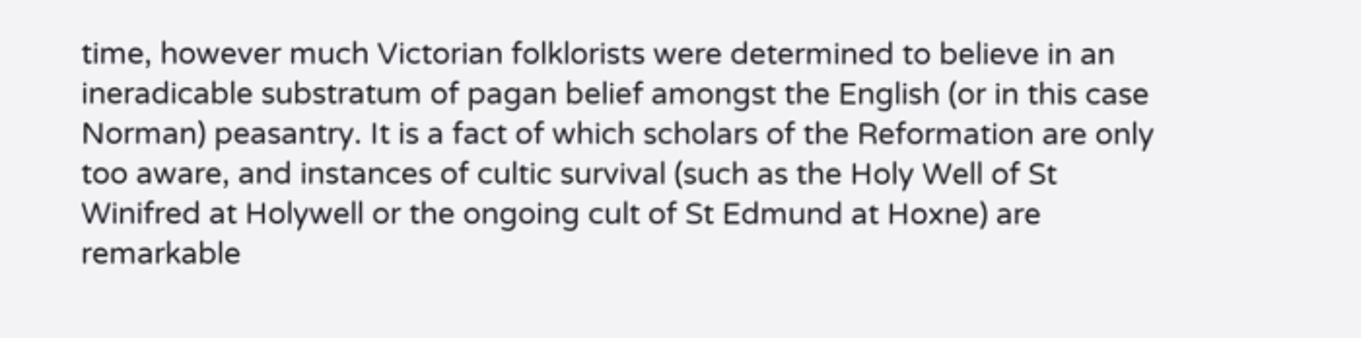time, however much Victorian folklorists were determined to believe in an ineradicable substratum of pagan belief amongst the English (or in this case Norman) peasantry. It is a fact of which scholars of the Reformation are only too aware, and instances of cultic survival (such as the Holy Well of St Winifred at Holywell or the ongoing cult of St Edmund at Hoxne) are remarkable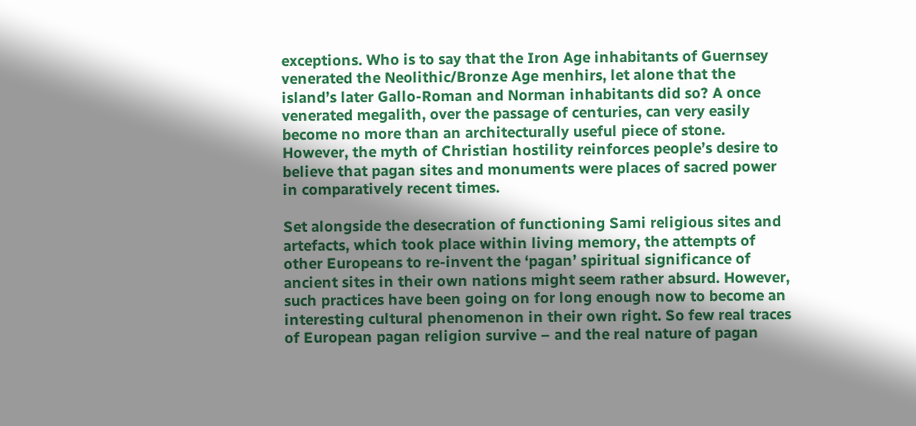exceptions. Who is to say that the Iron Age inhabitants of Guernsey venerated the Neolithic/Bronze Age menhirs, let alone that the island’s later Gallo-Roman and Norman inhabitants did so? A once venerated megalith, over the passage of centuries, can very easily become no more than an architecturally useful piece of stone. However, the myth of Christian hostility reinforces people’s desire to believe that pagan sites and monuments were places of sacred power in comparatively recent times.

Set alongside the desecration of functioning Sami religious sites and artefacts, which took place within living memory, the attempts of other Europeans to re-invent the ‘pagan’ spiritual significance of ancient sites in their own nations might seem rather absurd. However, such practices have been going on for long enough now to become an interesting cultural phenomenon in their own right. So few real traces of European pagan religion survive – and the real nature of pagan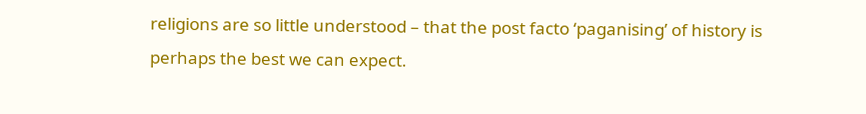religions are so little understood – that the post facto ‘paganising’ of history is perhaps the best we can expect.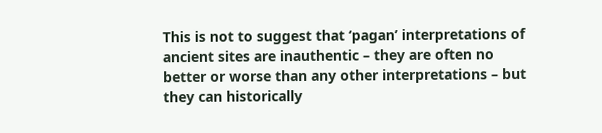This is not to suggest that ‘pagan’ interpretations of ancient sites are inauthentic – they are often no better or worse than any other interpretations – but they can historically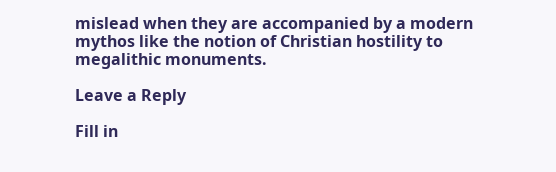mislead when they are accompanied by a modern mythos like the notion of Christian hostility to megalithic monuments.

Leave a Reply

Fill in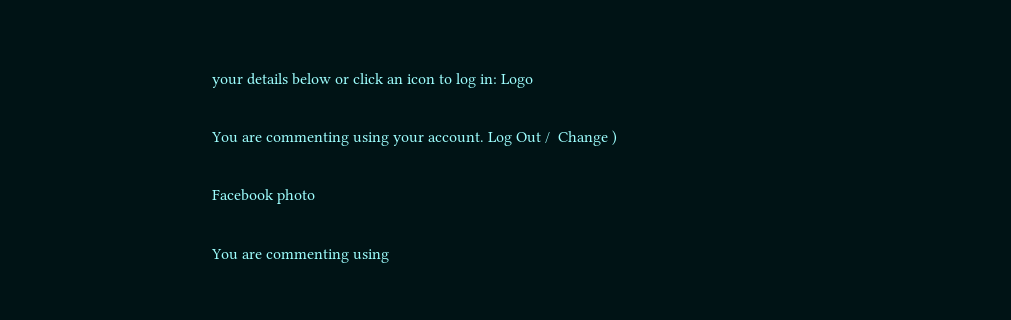your details below or click an icon to log in: Logo

You are commenting using your account. Log Out /  Change )

Facebook photo

You are commenting using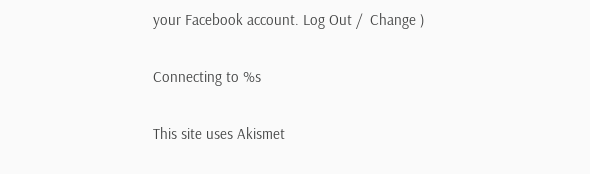your Facebook account. Log Out /  Change )

Connecting to %s

This site uses Akismet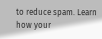to reduce spam. Learn how your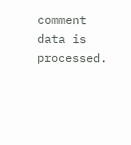comment data is processed.